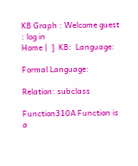KB Graph : Welcome guest : log in
Home |  ]  KB:  Language:

Formal Language:

Relation: subclass

Function310A Function is a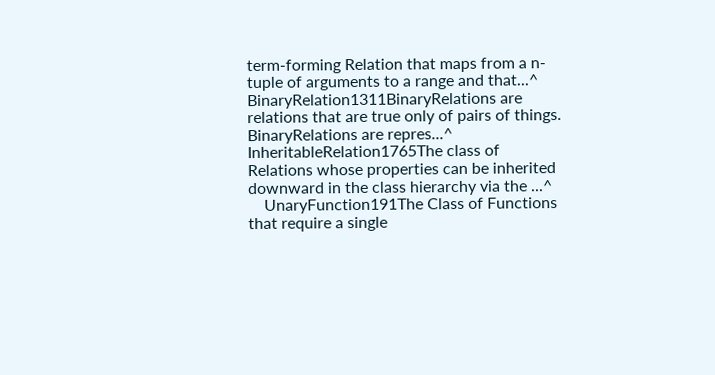term-forming Relation that maps from a n-tuple of arguments to a range and that...^
BinaryRelation1311BinaryRelations are relations that are true only of pairs of things. BinaryRelations are repres...^
InheritableRelation1765The class of Relations whose properties can be inherited downward in the class hierarchy via the ...^
    UnaryFunction191The Class of Functions that require a single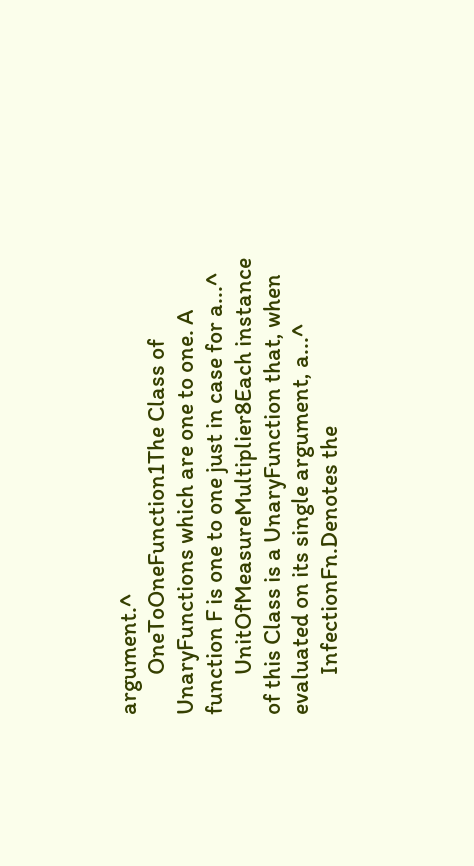argument.^
        OneToOneFunction1The Class of UnaryFunctions which are one to one. A function F is one to one just in case for a...^
        UnitOfMeasureMultiplier8Each instance of this Class is a UnaryFunction that, when evaluated on its single argument, a...^
        InfectionFn.Denotes the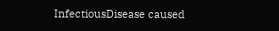InfectiousDisease caused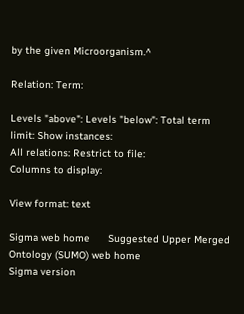by the given Microorganism.^

Relation: Term:

Levels "above": Levels "below": Total term limit: Show instances:
All relations: Restrict to file:
Columns to display:

View format: text

Sigma web home      Suggested Upper Merged Ontology (SUMO) web home
Sigma version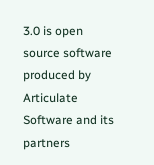3.0 is open source software produced by Articulate Software and its partners